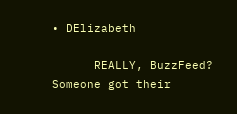• DElizabeth

      REALLY, BuzzFeed? Someone got their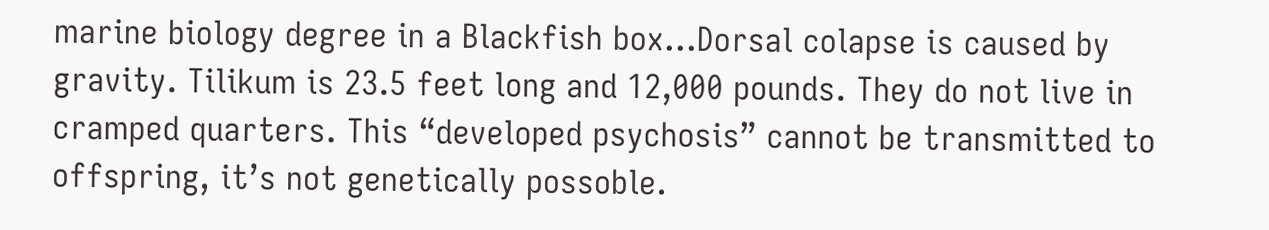marine biology degree in a Blackfish box…Dorsal colapse is caused by gravity. Tilikum is 23.5 feet long and 12,000 pounds. They do not live in cramped quarters. This “developed psychosis” cannot be transmitted to offspring, it’s not genetically possoble.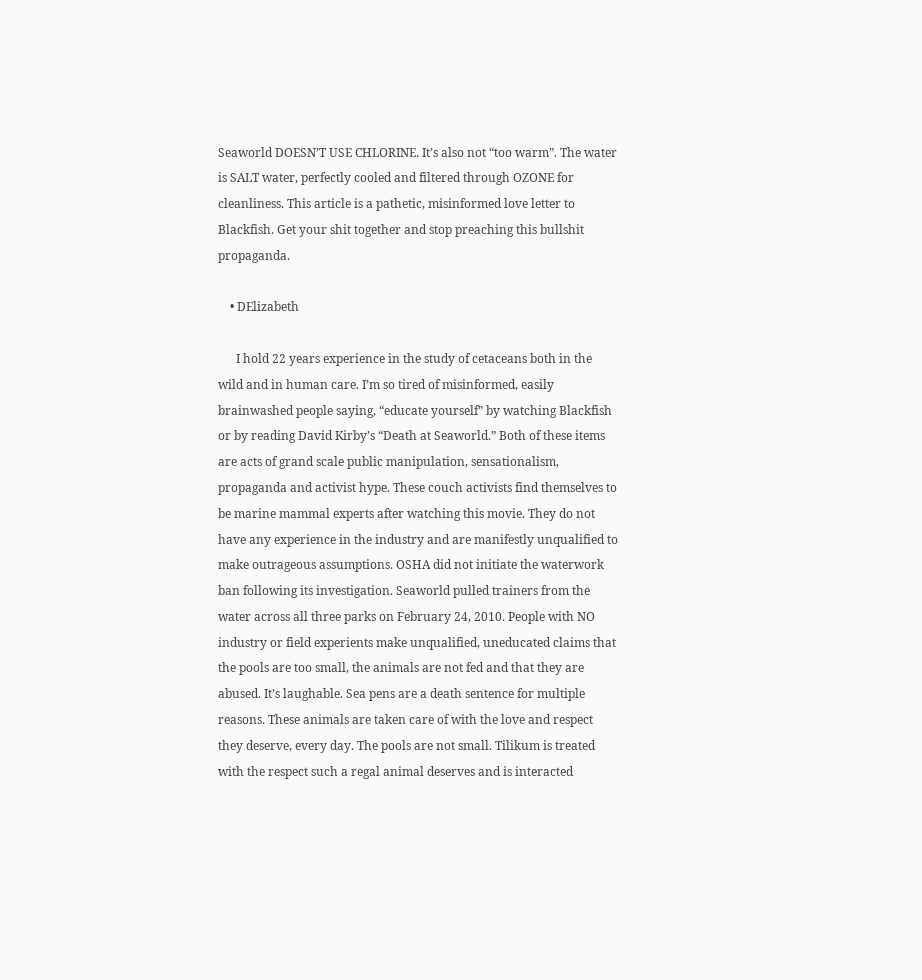Seaworld DOESN’T USE CHLORINE. It’s also not “too warm”. The water is SALT water, perfectly cooled and filtered through OZONE for cleanliness. This article is a pathetic, misinformed love letter to Blackfish. Get your shit together and stop preaching this bullshit propaganda.

    • DElizabeth

      I hold 22 years experience in the study of cetaceans both in the wild and in human care. I’m so tired of misinformed, easily brainwashed people saying, “educate yourself” by watching Blackfish or by reading David Kirby’s “Death at Seaworld.” Both of these items are acts of grand scale public manipulation, sensationalism, propaganda and activist hype. These couch activists find themselves to be marine mammal experts after watching this movie. They do not have any experience in the industry and are manifestly unqualified to make outrageous assumptions. OSHA did not initiate the waterwork ban following its investigation. Seaworld pulled trainers from the water across all three parks on February 24, 2010. People with NO industry or field experients make unqualified, uneducated claims that the pools are too small, the animals are not fed and that they are abused. It’s laughable. Sea pens are a death sentence for multiple reasons. These animals are taken care of with the love and respect they deserve, every day. The pools are not small. Tilikum is treated with the respect such a regal animal deserves and is interacted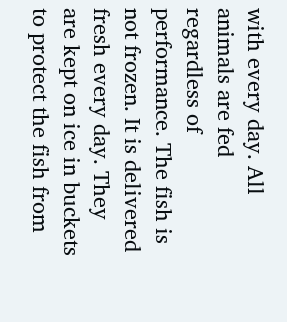with every day. All animals are fed regardless of performance. The fish is not frozen. It is delivered fresh every day. They are kept on ice in buckets to protect the fish from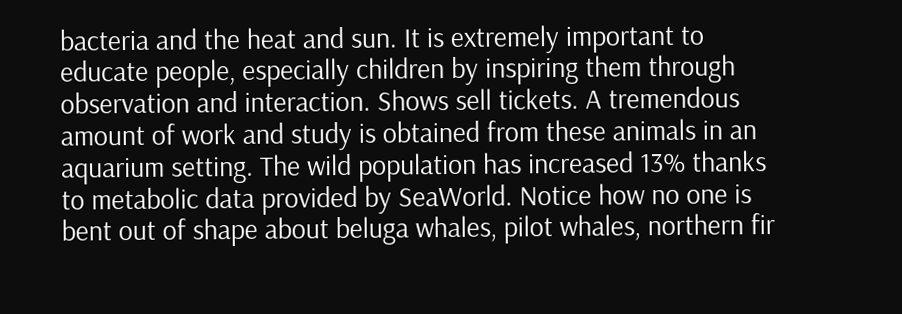bacteria and the heat and sun. It is extremely important to educate people, especially children by inspiring them through observation and interaction. Shows sell tickets. A tremendous amount of work and study is obtained from these animals in an aquarium setting. The wild population has increased 13% thanks to metabolic data provided by SeaWorld. Notice how no one is bent out of shape about beluga whales, pilot whales, northern fir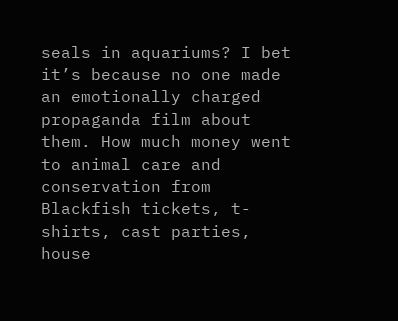seals in aquariums? I bet it’s because no one made an emotionally charged propaganda film about them. How much money went to animal care and conservation from Blackfish tickets, t-shirts, cast parties, house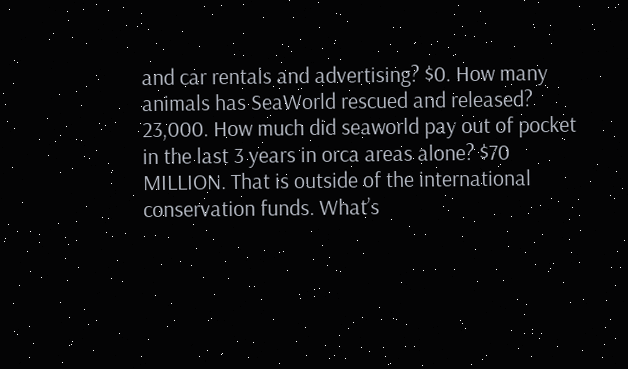and car rentals and advertising? $0. How many animals has SeaWorld rescued and released? 23,000. How much did seaworld pay out of pocket in the last 3 years in orca areas alone? $70 MILLION. That is outside of the international conservation funds. What’s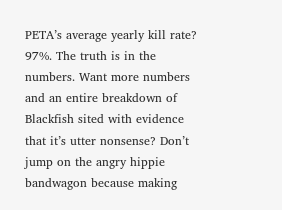PETA’s average yearly kill rate? 97%. The truth is in the numbers. Want more numbers and an entire breakdown of Blackfish sited with evidence that it’s utter nonsense? Don’t jump on the angry hippie bandwagon because making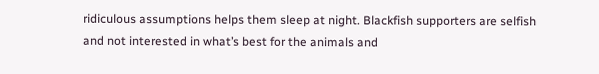ridiculous assumptions helps them sleep at night. Blackfish supporters are selfish and not interested in what’s best for the animals and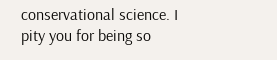conservational science. I pity you for being so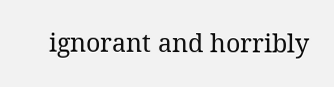ignorant and horribly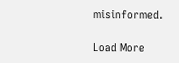misinformed.

Load More